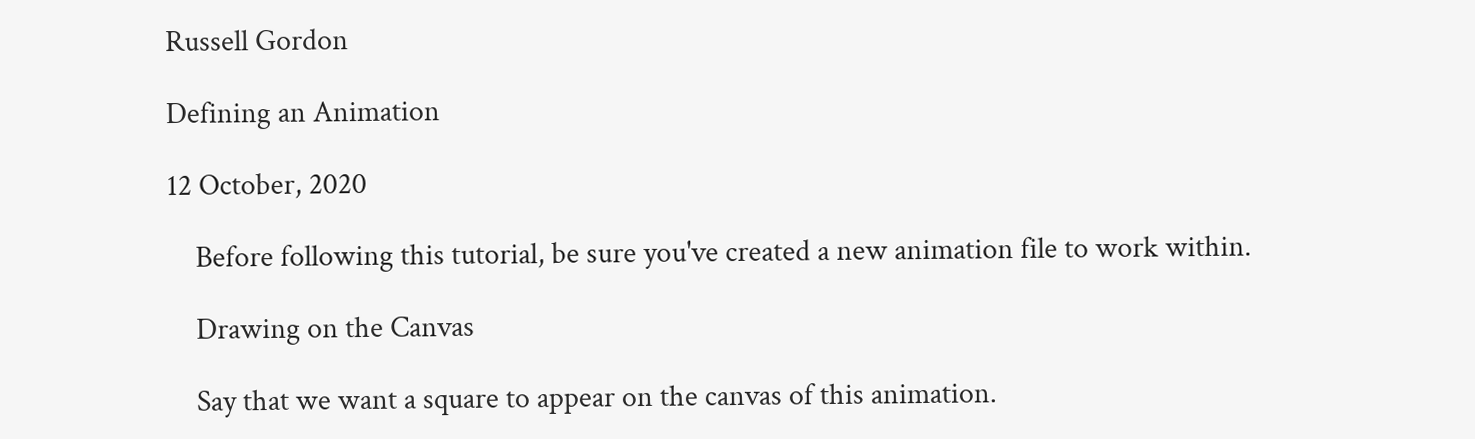Russell Gordon

Defining an Animation

12 October, 2020

    Before following this tutorial, be sure you've created a new animation file to work within.

    Drawing on the Canvas

    Say that we want a square to appear on the canvas of this animation.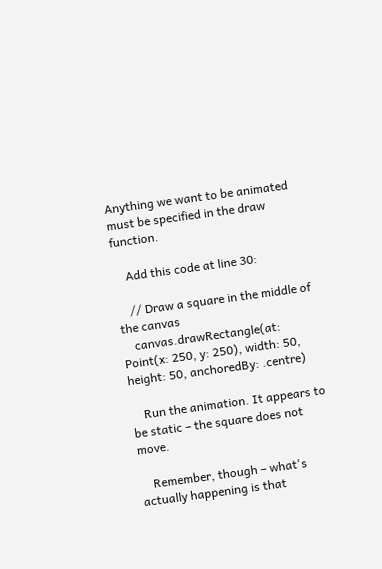Anything we want to be animated must be specified in the draw function.

    Add this code at line 30:

    // Draw a square in the middle of the canvas
    canvas.drawRectangle(at: Point(x: 250, y: 250), width: 50, height: 50, anchoredBy: .centre)

    Run the animation. It appears to be static – the square does not move.

    Remember, though – what's actually happening is that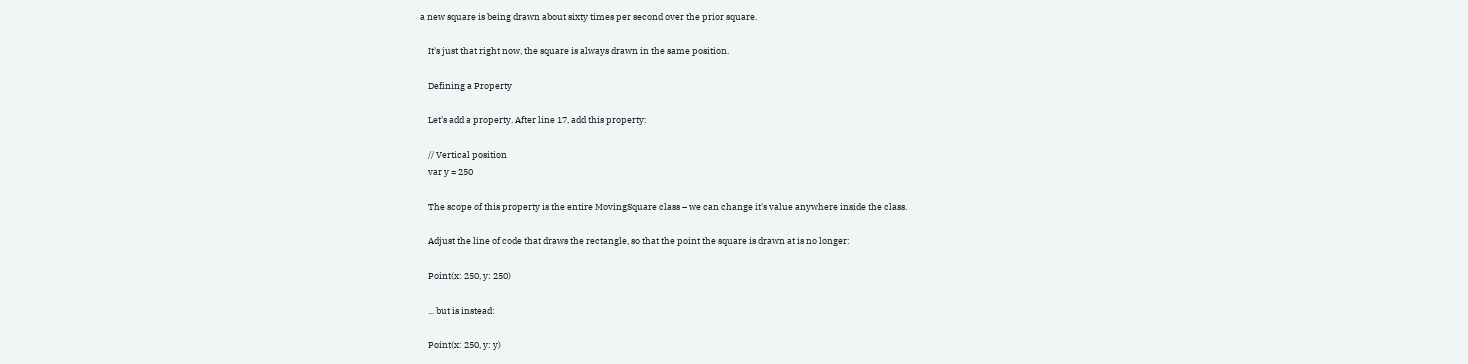a new square is being drawn about sixty times per second over the prior square.

    It's just that right now, the square is always drawn in the same position.

    Defining a Property

    Let's add a property. After line 17, add this property:

    // Vertical position
    var y = 250

    The scope of this property is the entire MovingSquare class – we can change it's value anywhere inside the class.

    Adjust the line of code that draws the rectangle, so that the point the square is drawn at is no longer:

    Point(x: 250, y: 250)

    ... but is instead:

    Point(x: 250, y: y)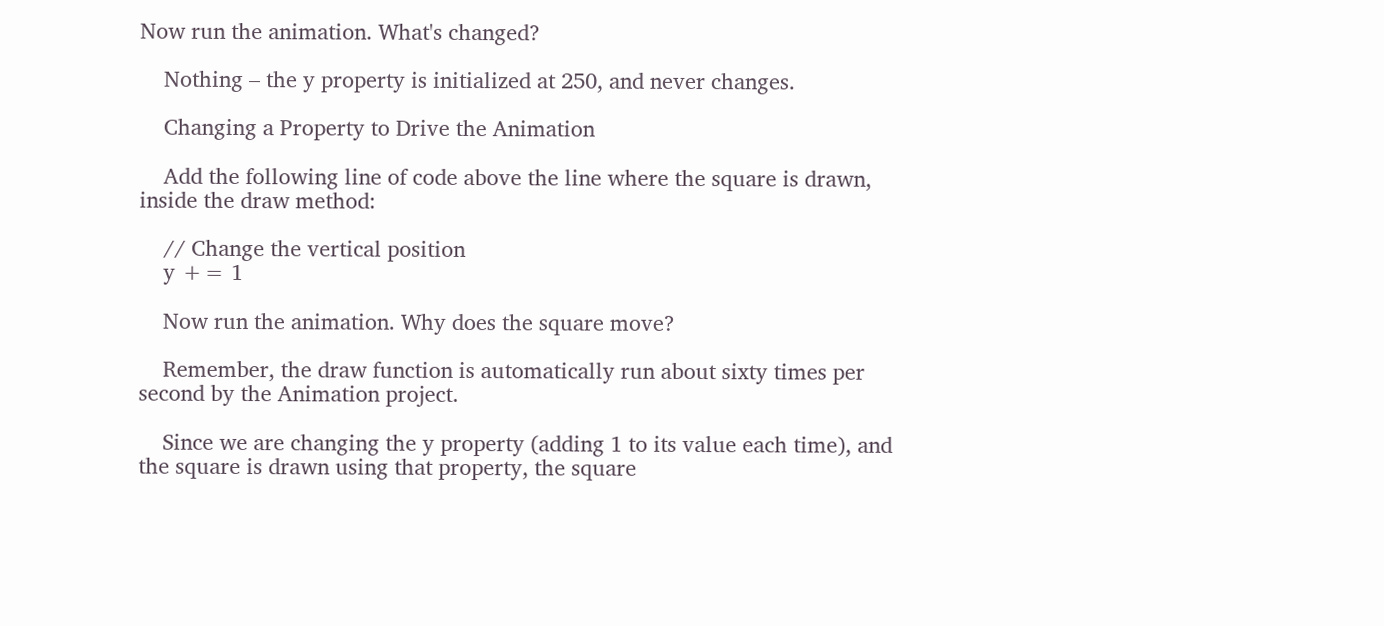Now run the animation. What's changed?

    Nothing – the y property is initialized at 250, and never changes.

    Changing a Property to Drive the Animation

    Add the following line of code above the line where the square is drawn, inside the draw method:

    // Change the vertical position
    y += 1

    Now run the animation. Why does the square move?

    Remember, the draw function is automatically run about sixty times per second by the Animation project.

    Since we are changing the y property (adding 1 to its value each time), and the square is drawn using that property, the square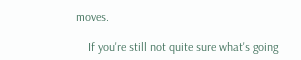moves.

    If you're still not quite sure what's going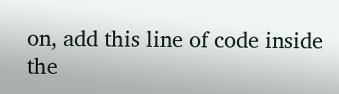on, add this line of code inside the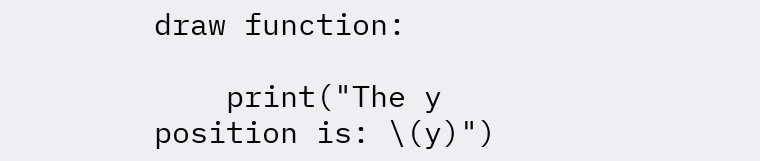draw function:

    print("The y position is: \(y)")